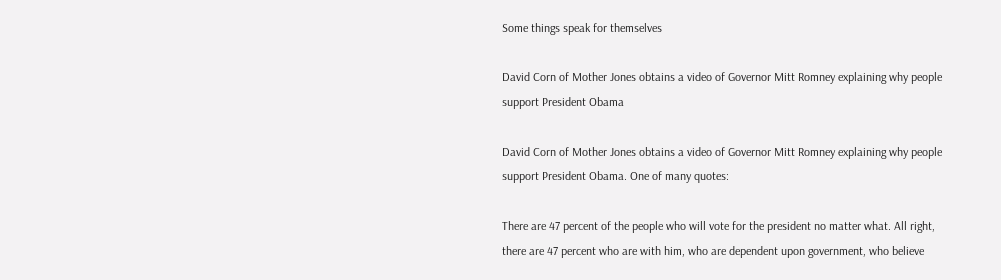Some things speak for themselves

David Corn of Mother Jones obtains a video of Governor Mitt Romney explaining why people support President Obama

David Corn of Mother Jones obtains a video of Governor Mitt Romney explaining why people support President Obama. One of many quotes:

There are 47 percent of the people who will vote for the president no matter what. All right, there are 47 percent who are with him, who are dependent upon government, who believe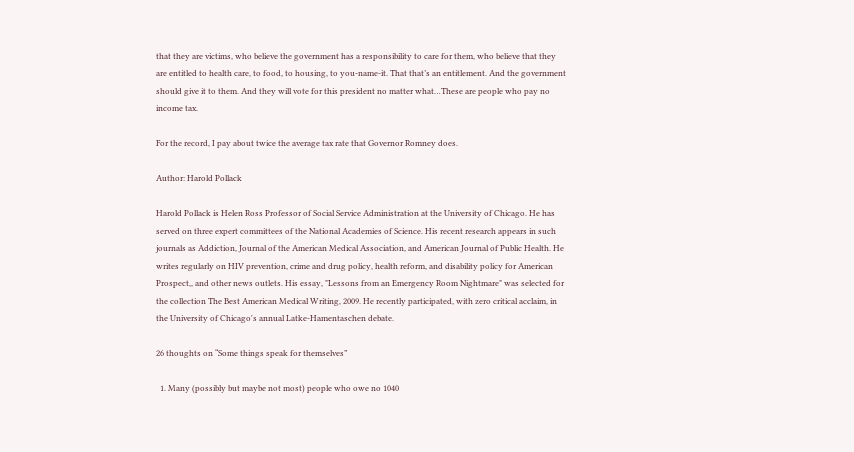that they are victims, who believe the government has a responsibility to care for them, who believe that they are entitled to health care, to food, to housing, to you-name-it. That that’s an entitlement. And the government should give it to them. And they will vote for this president no matter what…These are people who pay no income tax.

For the record, I pay about twice the average tax rate that Governor Romney does.

Author: Harold Pollack

Harold Pollack is Helen Ross Professor of Social Service Administration at the University of Chicago. He has served on three expert committees of the National Academies of Science. His recent research appears in such journals as Addiction, Journal of the American Medical Association, and American Journal of Public Health. He writes regularly on HIV prevention, crime and drug policy, health reform, and disability policy for American Prospect,, and other news outlets. His essay, "Lessons from an Emergency Room Nightmare" was selected for the collection The Best American Medical Writing, 2009. He recently participated, with zero critical acclaim, in the University of Chicago's annual Latke-Hamentaschen debate.

26 thoughts on “Some things speak for themselves”

  1. Many (possibly but maybe not most) people who owe no 1040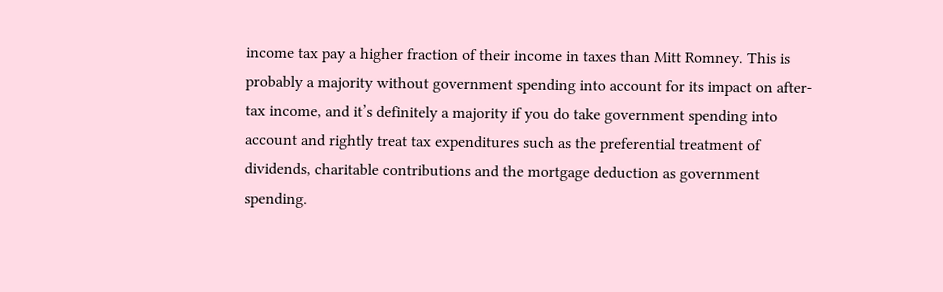income tax pay a higher fraction of their income in taxes than Mitt Romney. This is probably a majority without government spending into account for its impact on after-tax income, and it’s definitely a majority if you do take government spending into account and rightly treat tax expenditures such as the preferential treatment of dividends, charitable contributions and the mortgage deduction as government spending.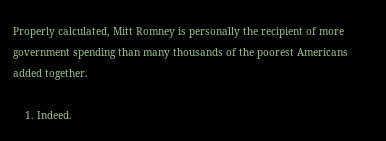Properly calculated, Mitt Romney is personally the recipient of more government spending than many thousands of the poorest Americans added together.

    1. Indeed.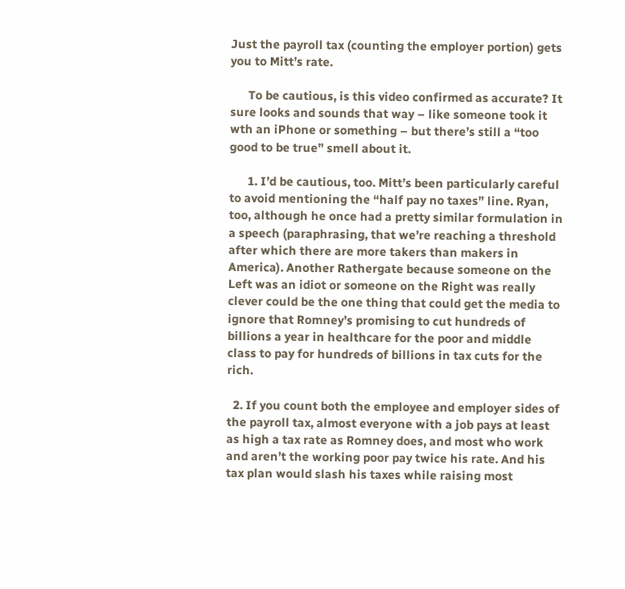Just the payroll tax (counting the employer portion) gets you to Mitt’s rate.

      To be cautious, is this video confirmed as accurate? It sure looks and sounds that way – like someone took it wth an iPhone or something – but there’s still a “too good to be true” smell about it.

      1. I’d be cautious, too. Mitt’s been particularly careful to avoid mentioning the “half pay no taxes” line. Ryan, too, although he once had a pretty similar formulation in a speech (paraphrasing, that we’re reaching a threshold after which there are more takers than makers in America). Another Rathergate because someone on the Left was an idiot or someone on the Right was really clever could be the one thing that could get the media to ignore that Romney’s promising to cut hundreds of billions a year in healthcare for the poor and middle class to pay for hundreds of billions in tax cuts for the rich.

  2. If you count both the employee and employer sides of the payroll tax, almost everyone with a job pays at least as high a tax rate as Romney does, and most who work and aren’t the working poor pay twice his rate. And his tax plan would slash his taxes while raising most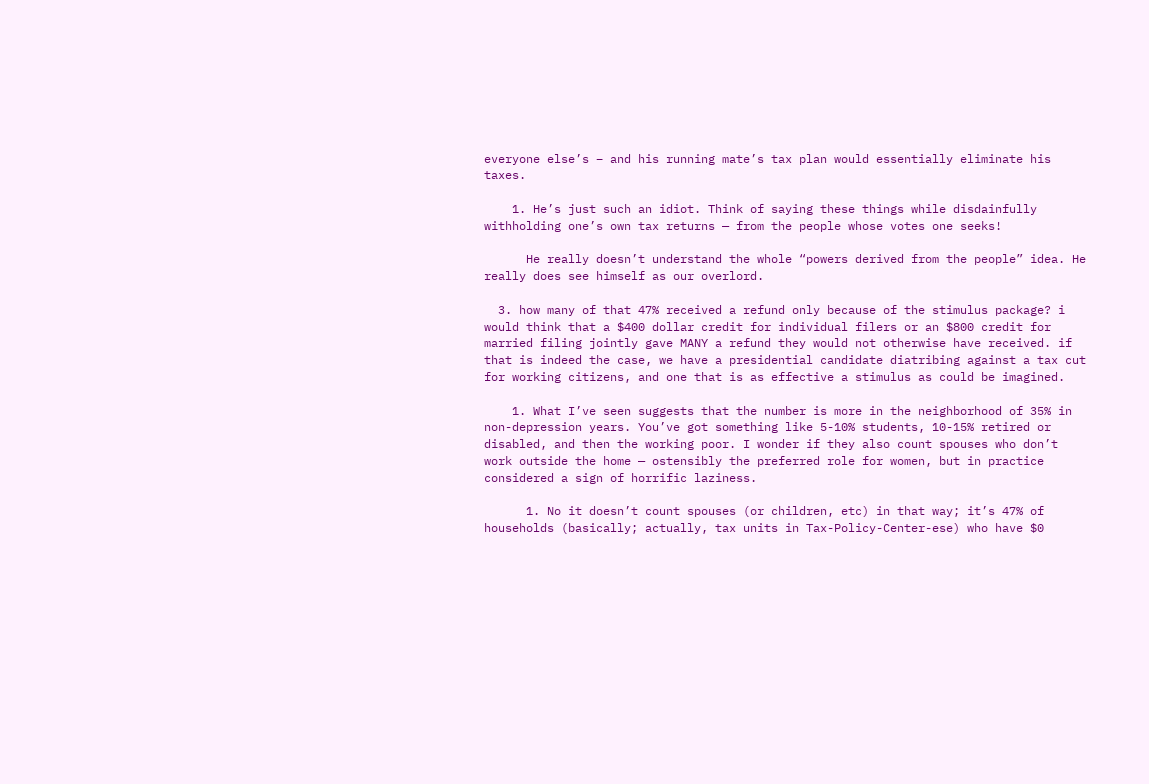everyone else’s – and his running mate’s tax plan would essentially eliminate his taxes.

    1. He’s just such an idiot. Think of saying these things while disdainfully withholding one’s own tax returns — from the people whose votes one seeks!

      He really doesn’t understand the whole “powers derived from the people” idea. He really does see himself as our overlord.

  3. how many of that 47% received a refund only because of the stimulus package? i would think that a $400 dollar credit for individual filers or an $800 credit for married filing jointly gave MANY a refund they would not otherwise have received. if that is indeed the case, we have a presidential candidate diatribing against a tax cut for working citizens, and one that is as effective a stimulus as could be imagined.

    1. What I’ve seen suggests that the number is more in the neighborhood of 35% in non-depression years. You’ve got something like 5-10% students, 10-15% retired or disabled, and then the working poor. I wonder if they also count spouses who don’t work outside the home — ostensibly the preferred role for women, but in practice considered a sign of horrific laziness.

      1. No it doesn’t count spouses (or children, etc) in that way; it’s 47% of households (basically; actually, tax units in Tax-Policy-Center-ese) who have $0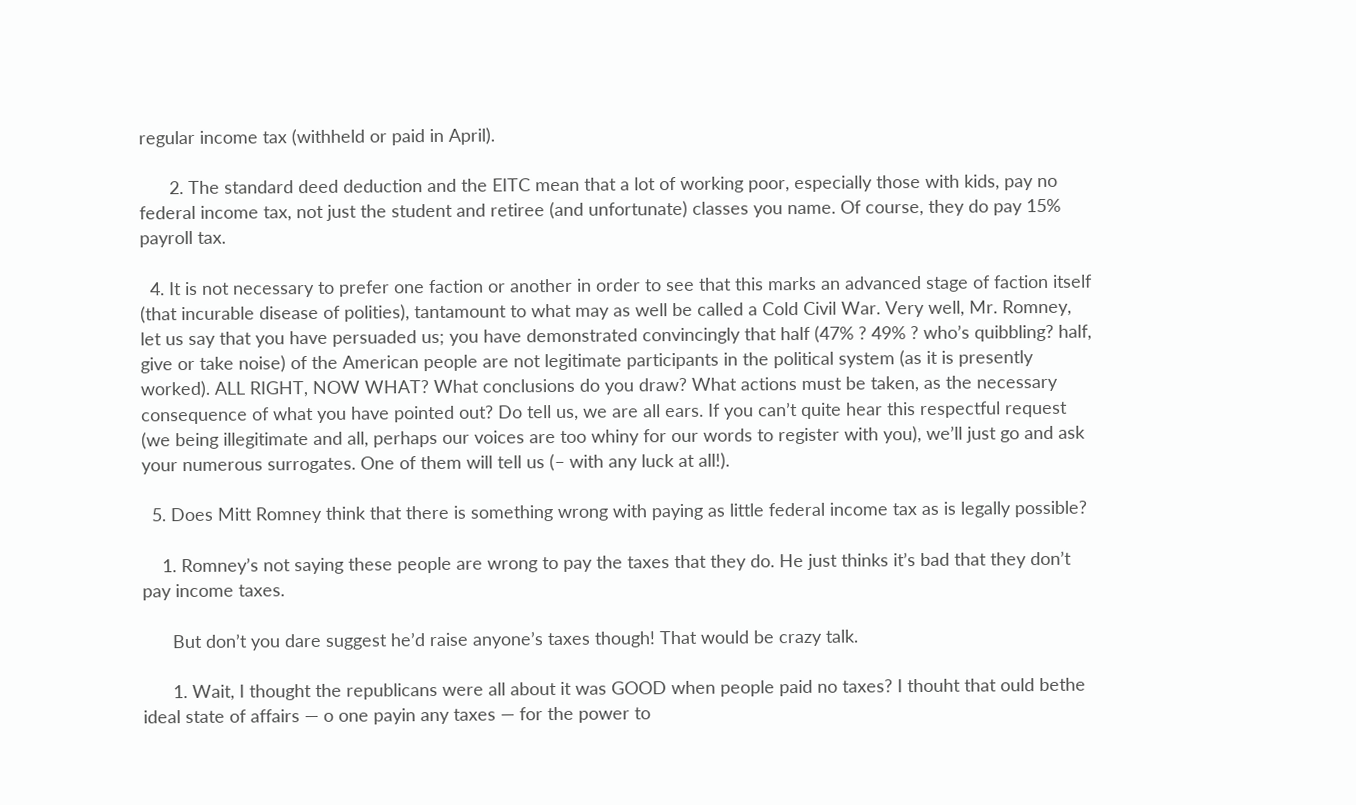regular income tax (withheld or paid in April).

      2. The standard deed deduction and the EITC mean that a lot of working poor, especially those with kids, pay no federal income tax, not just the student and retiree (and unfortunate) classes you name. Of course, they do pay 15% payroll tax.

  4. It is not necessary to prefer one faction or another in order to see that this marks an advanced stage of faction itself (that incurable disease of polities), tantamount to what may as well be called a Cold Civil War. Very well, Mr. Romney, let us say that you have persuaded us; you have demonstrated convincingly that half (47% ? 49% ? who’s quibbling? half, give or take noise) of the American people are not legitimate participants in the political system (as it is presently worked). ALL RIGHT, NOW WHAT? What conclusions do you draw? What actions must be taken, as the necessary consequence of what you have pointed out? Do tell us, we are all ears. If you can’t quite hear this respectful request (we being illegitimate and all, perhaps our voices are too whiny for our words to register with you), we’ll just go and ask your numerous surrogates. One of them will tell us (– with any luck at all!).

  5. Does Mitt Romney think that there is something wrong with paying as little federal income tax as is legally possible?

    1. Romney’s not saying these people are wrong to pay the taxes that they do. He just thinks it’s bad that they don’t pay income taxes.

      But don’t you dare suggest he’d raise anyone’s taxes though! That would be crazy talk.

      1. Wait, I thought the republicans were all about it was GOOD when people paid no taxes? I thouht that ould bethe ideal state of affairs — o one payin any taxes — for the power to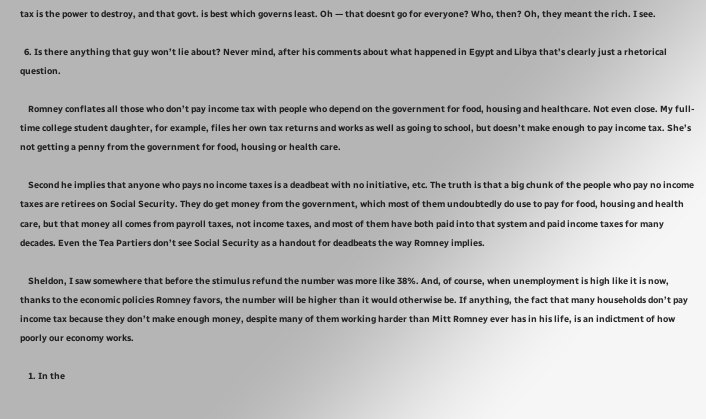tax is the power to destroy, and that govt. is best which governs least. Oh — that doesnt go for everyone? Who, then? Oh, they meant the rich. I see.

  6. Is there anything that guy won’t lie about? Never mind, after his comments about what happened in Egypt and Libya that’s clearly just a rhetorical question.

    Romney conflates all those who don’t pay income tax with people who depend on the government for food, housing and healthcare. Not even close. My full-time college student daughter, for example, files her own tax returns and works as well as going to school, but doesn’t make enough to pay income tax. She’s not getting a penny from the government for food, housing or health care.

    Second he implies that anyone who pays no income taxes is a deadbeat with no initiative, etc. The truth is that a big chunk of the people who pay no income taxes are retirees on Social Security. They do get money from the government, which most of them undoubtedly do use to pay for food, housing and health care, but that money all comes from payroll taxes, not income taxes, and most of them have both paid into that system and paid income taxes for many decades. Even the Tea Partiers don’t see Social Security as a handout for deadbeats the way Romney implies.

    Sheldon, I saw somewhere that before the stimulus refund the number was more like 38%. And, of course, when unemployment is high like it is now, thanks to the economic policies Romney favors, the number will be higher than it would otherwise be. If anything, the fact that many households don’t pay income tax because they don’t make enough money, despite many of them working harder than Mitt Romney ever has in his life, is an indictment of how poorly our economy works.

    1. In the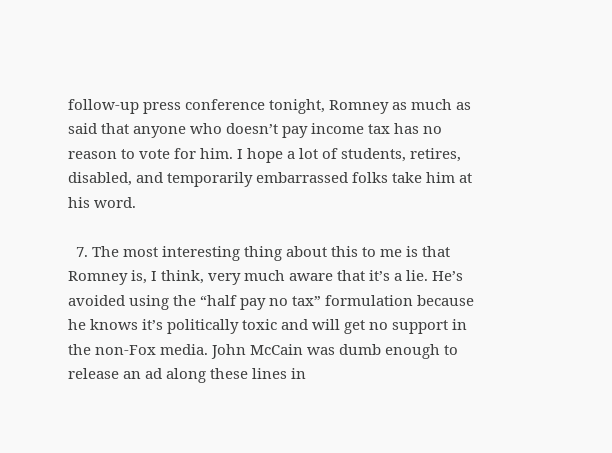follow-up press conference tonight, Romney as much as said that anyone who doesn’t pay income tax has no reason to vote for him. I hope a lot of students, retires, disabled, and temporarily embarrassed folks take him at his word.

  7. The most interesting thing about this to me is that Romney is, I think, very much aware that it’s a lie. He’s avoided using the “half pay no tax” formulation because he knows it’s politically toxic and will get no support in the non-Fox media. John McCain was dumb enough to release an ad along these lines in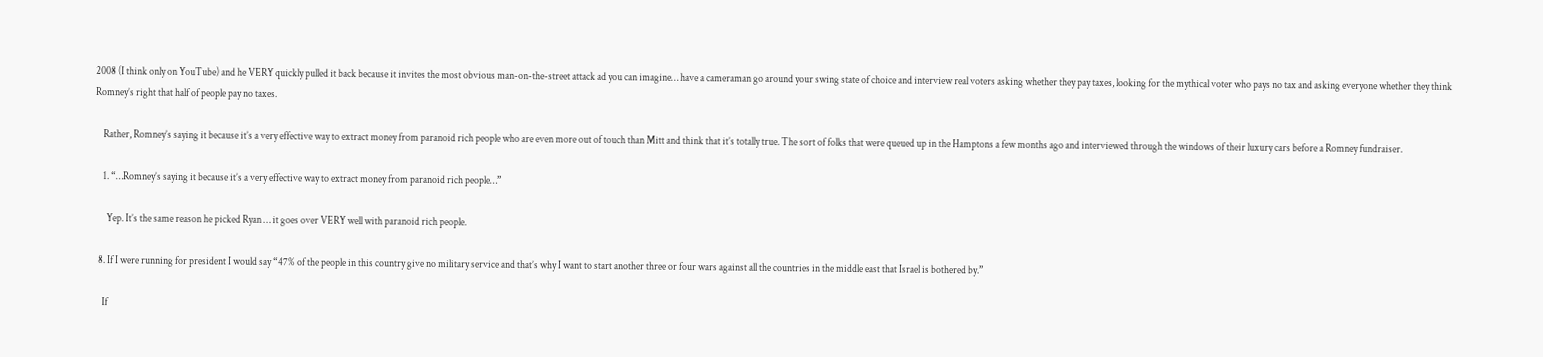2008 (I think only on YouTube) and he VERY quickly pulled it back because it invites the most obvious man-on-the-street attack ad you can imagine… have a cameraman go around your swing state of choice and interview real voters asking whether they pay taxes, looking for the mythical voter who pays no tax and asking everyone whether they think Romney’s right that half of people pay no taxes.

    Rather, Romney’s saying it because it’s a very effective way to extract money from paranoid rich people who are even more out of touch than Mitt and think that it’s totally true. The sort of folks that were queued up in the Hamptons a few months ago and interviewed through the windows of their luxury cars before a Romney fundraiser.

    1. “…Romney’s saying it because it’s a very effective way to extract money from paranoid rich people…”

      Yep. It’s the same reason he picked Ryan … it goes over VERY well with paranoid rich people.

  8. If I were running for president I would say “47% of the people in this country give no military service and that’s why I want to start another three or four wars against all the countries in the middle east that Israel is bothered by.”

    If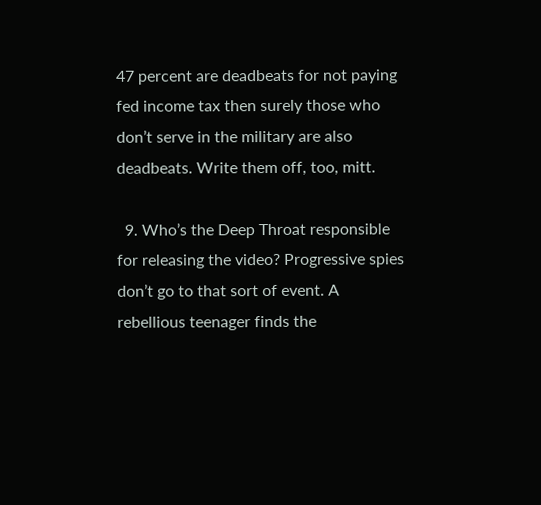47 percent are deadbeats for not paying fed income tax then surely those who don’t serve in the military are also deadbeats. Write them off, too, mitt.

  9. Who’s the Deep Throat responsible for releasing the video? Progressive spies don’t go to that sort of event. A rebellious teenager finds the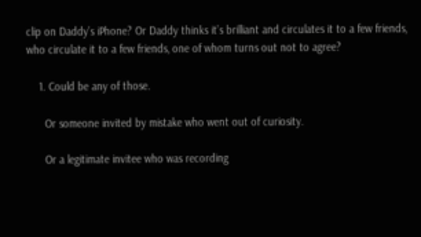clip on Daddy’s iPhone? Or Daddy thinks it’s brilliant and circulates it to a few friends, who circulate it to a few friends, one of whom turns out not to agree?

    1. Could be any of those.

      Or someone invited by mistake who went out of curiosity.

      Or a legitimate invitee who was recording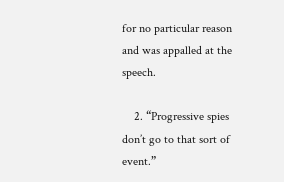for no particular reason and was appalled at the speech.

    2. “Progressive spies don’t go to that sort of event.”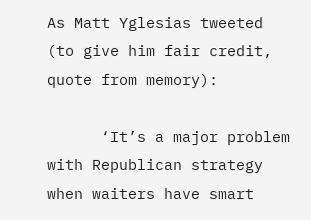As Matt Yglesias tweeted (to give him fair credit, quote from memory):

      ‘It’s a major problem with Republican strategy when waiters have smart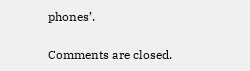phones’.

Comments are closed.